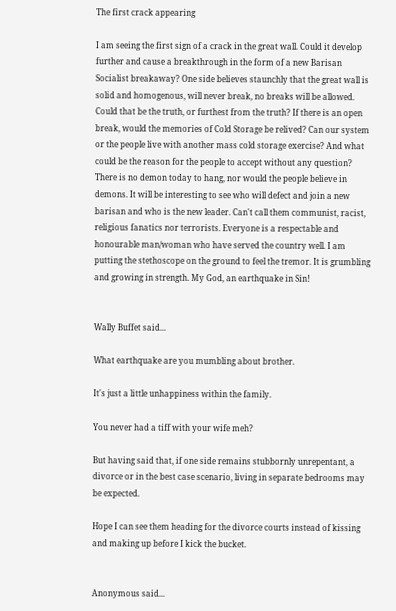The first crack appearing

I am seeing the first sign of a crack in the great wall. Could it develop further and cause a breakthrough in the form of a new Barisan Socialist breakaway? One side believes staunchly that the great wall is solid and homogenous, will never break, no breaks will be allowed. Could that be the truth, or furthest from the truth? If there is an open break, would the memories of Cold Storage be relived? Can our system or the people live with another mass cold storage exercise? And what could be the reason for the people to accept without any question? There is no demon today to hang, nor would the people believe in demons. It will be interesting to see who will defect and join a new barisan and who is the new leader. Can't call them communist, racist, religious fanatics nor terrorists. Everyone is a respectable and honourable man/woman who have served the country well. I am putting the stethoscope on the ground to feel the tremor. It is grumbling and growing in strength. My God, an earthquake in Sin!


Wally Buffet said...

What earthquake are you mumbling about brother.

It's just a little unhappiness within the family.

You never had a tiff with your wife meh?

But having said that, if one side remains stubbornly unrepentant, a divorce or in the best case scenario, living in separate bedrooms may be expected.

Hope I can see them heading for the divorce courts instead of kissing and making up before I kick the bucket.


Anonymous said...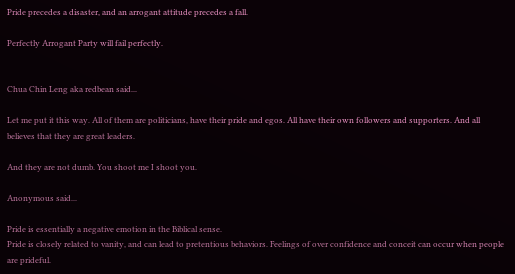Pride precedes a disaster, and an arrogant attitude precedes a fall.

Perfectly Arrogant Party will fail perfectly.


Chua Chin Leng aka redbean said...

Let me put it this way. All of them are politicians, have their pride and egos. All have their own followers and supporters. And all believes that they are great leaders.

And they are not dumb. You shoot me I shoot you.

Anonymous said...

Pride is essentially a negative emotion in the Biblical sense.
Pride is closely related to vanity, and can lead to pretentious behaviors. Feelings of over confidence and conceit can occur when people are prideful.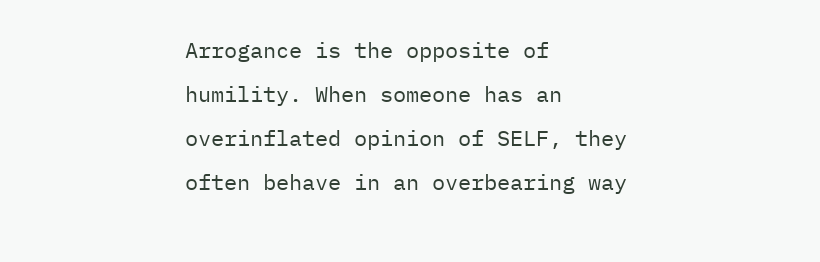Arrogance is the opposite of humility. When someone has an overinflated opinion of SELF, they often behave in an overbearing way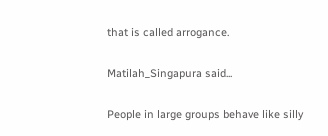that is called arrogance.

Matilah_Singapura said...

People in large groups behave like silly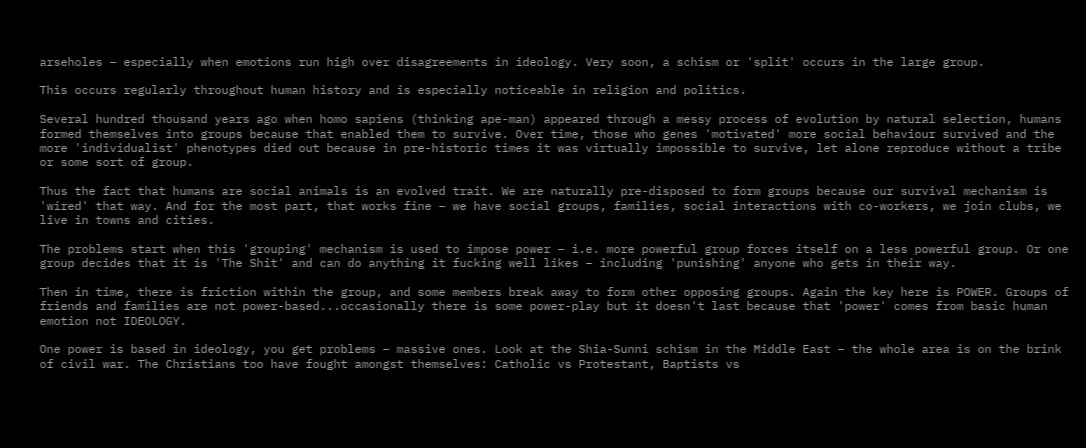arseholes – especially when emotions run high over disagreements in ideology. Very soon, a schism or 'split' occurs in the large group.

This occurs regularly throughout human history and is especially noticeable in religion and politics.

Several hundred thousand years ago when homo sapiens (thinking ape-man) appeared through a messy process of evolution by natural selection, humans formed themselves into groups because that enabled them to survive. Over time, those who genes 'motivated' more social behaviour survived and the more 'individualist' phenotypes died out because in pre-historic times it was virtually impossible to survive, let alone reproduce without a tribe or some sort of group.

Thus the fact that humans are social animals is an evolved trait. We are naturally pre-disposed to form groups because our survival mechanism is 'wired' that way. And for the most part, that works fine – we have social groups, families, social interactions with co-workers, we join clubs, we live in towns and cities.

The problems start when this 'grouping' mechanism is used to impose power – i.e. more powerful group forces itself on a less powerful group. Or one group decides that it is 'The Shit' and can do anything it fucking well likes – including 'punishing' anyone who gets in their way.

Then in time, there is friction within the group, and some members break away to form other opposing groups. Again the key here is POWER. Groups of friends and families are not power-based...occasionally there is some power-play but it doesn't last because that 'power' comes from basic human emotion not IDEOLOGY.

One power is based in ideology, you get problems – massive ones. Look at the Shia-Sunni schism in the Middle East – the whole area is on the brink of civil war. The Christians too have fought amongst themselves: Catholic vs Protestant, Baptists vs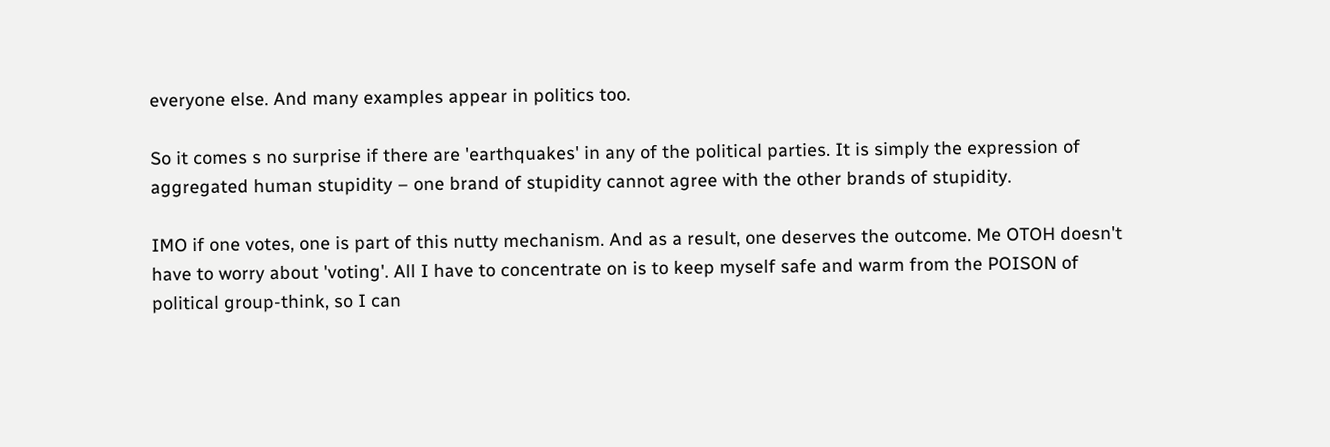everyone else. And many examples appear in politics too.

So it comes s no surprise if there are 'earthquakes' in any of the political parties. It is simply the expression of aggregated human stupidity – one brand of stupidity cannot agree with the other brands of stupidity.

IMO if one votes, one is part of this nutty mechanism. And as a result, one deserves the outcome. Me OTOH doesn't have to worry about 'voting'. All I have to concentrate on is to keep myself safe and warm from the POISON of political group-think, so I can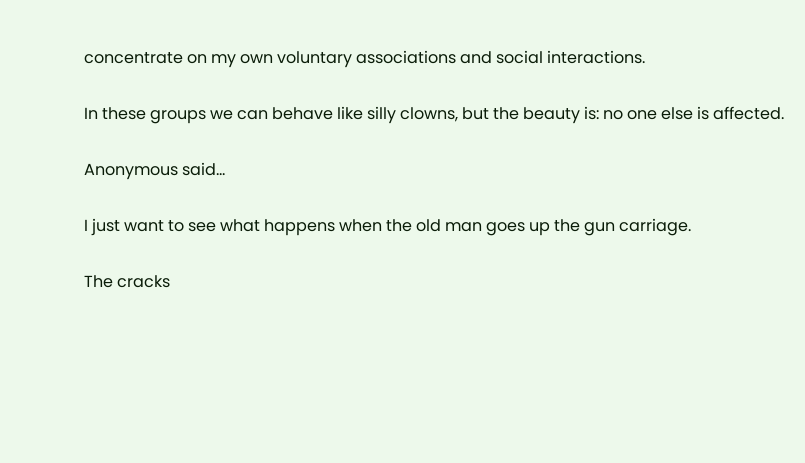concentrate on my own voluntary associations and social interactions.

In these groups we can behave like silly clowns, but the beauty is: no one else is affected.

Anonymous said...

I just want to see what happens when the old man goes up the gun carriage.

The cracks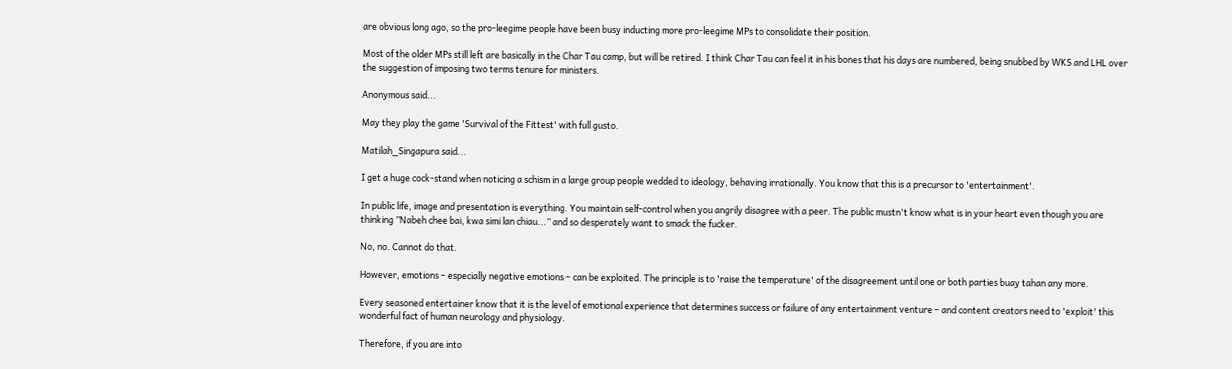are obvious long ago, so the pro-leegime people have been busy inducting more pro-leegime MPs to consolidate their position.

Most of the older MPs still left are basically in the Char Tau camp, but will be retired. I think Char Tau can feel it in his bones that his days are numbered, being snubbed by WKS and LHL over the suggestion of imposing two terms tenure for ministers.

Anonymous said...

May they play the game 'Survival of the Fittest' with full gusto.

Matilah_Singapura said...

I get a huge cock-stand when noticing a schism in a large group people wedded to ideology, behaving irrationally. You know that this is a precursor to 'entertainment'.

In public life, image and presentation is everything. You maintain self-control when you angrily disagree with a peer. The public mustn't know what is in your heart even though you are thinking ”Nabeh chee bai, kwa simi lan chiau...” and so desperately want to smack the fucker.

No, no. Cannot do that.

However, emotions – especially negative emotions – can be exploited. The principle is to 'raise the temperature' of the disagreement until one or both parties buay tahan any more.

Every seasoned entertainer know that it is the level of emotional experience that determines success or failure of any entertainment venture – and content creators need to 'exploit' this wonderful fact of human neurology and physiology.

Therefore, if you are into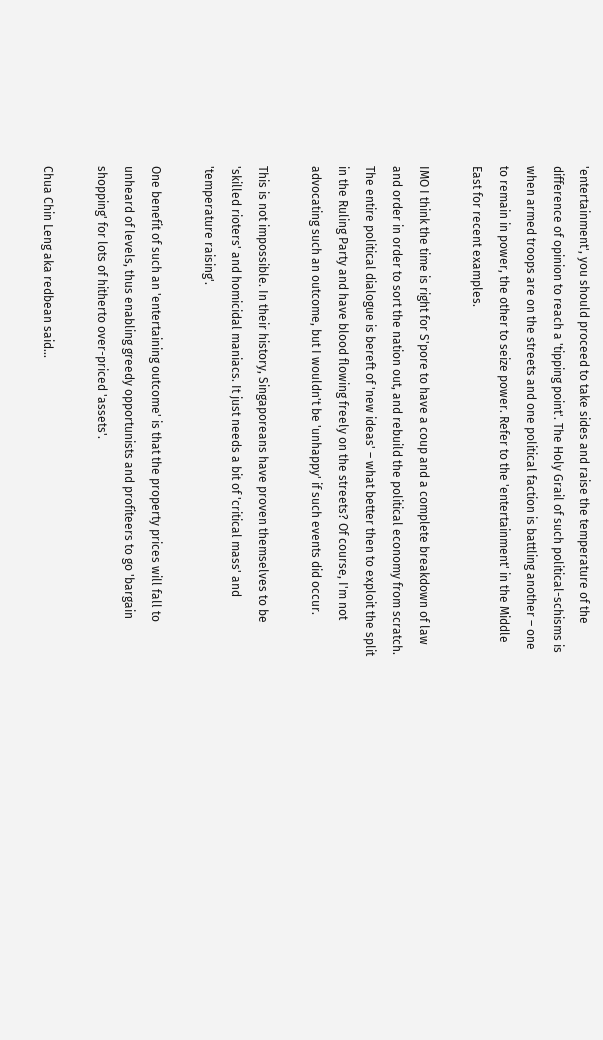'entertainment', you should proceed to take sides and raise the temperature of the difference of opinion to reach a 'tipping point'. The Holy Grail of such political-schisms is when armed troops are on the streets and one political faction is battling another – one to remain in power, the other to seize power. Refer to the 'entertainment' in the Middle East for recent examples.

IMO I think the time is right for S'pore to have a coup and a complete breakdown of law and order in order to sort the nation out, and rebuild the political economy from scratch. The entire political dialogue is bereft of 'new ideas' – what better then to exploit the split in the Ruling Party and have blood flowing freely on the streets? Of course, I'm not advocating such an outcome, but I wouldn't be 'unhappy' if such events did occur.

This is not impossible. In their history, Singaporeans have proven themselves to be 'skilled rioters' and homicidal maniacs. It just needs a bit of 'critical mass' and 'temperature raising'.

One benefit of such an 'entertaining outcome' is that the property prices will fall to unheard of levels, thus enabling greedy opportunists and profiteers to go 'bargain shopping' for lots of hitherto over-priced 'assets'.

Chua Chin Leng aka redbean said...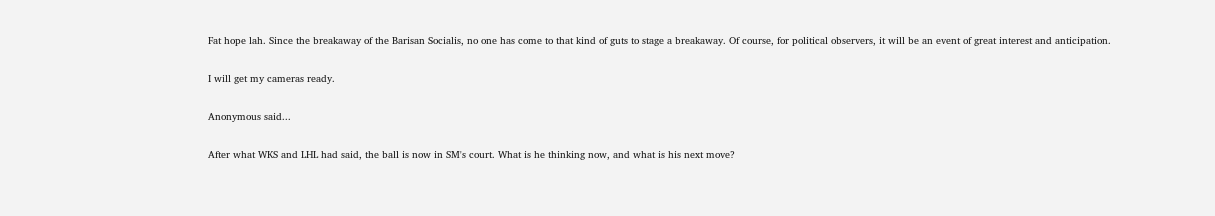Fat hope lah. Since the breakaway of the Barisan Socialis, no one has come to that kind of guts to stage a breakaway. Of course, for political observers, it will be an event of great interest and anticipation.

I will get my cameras ready.

Anonymous said...

After what WKS and LHL had said, the ball is now in SM's court. What is he thinking now, and what is his next move?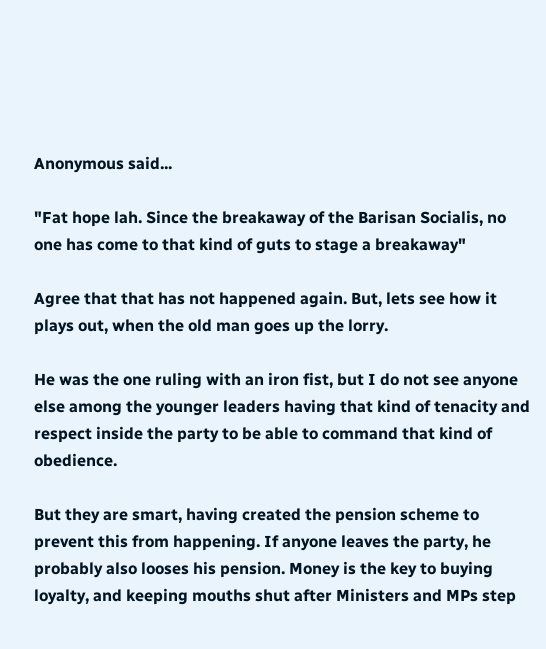Anonymous said...

"Fat hope lah. Since the breakaway of the Barisan Socialis, no one has come to that kind of guts to stage a breakaway"

Agree that that has not happened again. But, lets see how it plays out, when the old man goes up the lorry.

He was the one ruling with an iron fist, but I do not see anyone else among the younger leaders having that kind of tenacity and respect inside the party to be able to command that kind of obedience.

But they are smart, having created the pension scheme to prevent this from happening. If anyone leaves the party, he probably also looses his pension. Money is the key to buying loyalty, and keeping mouths shut after Ministers and MPs step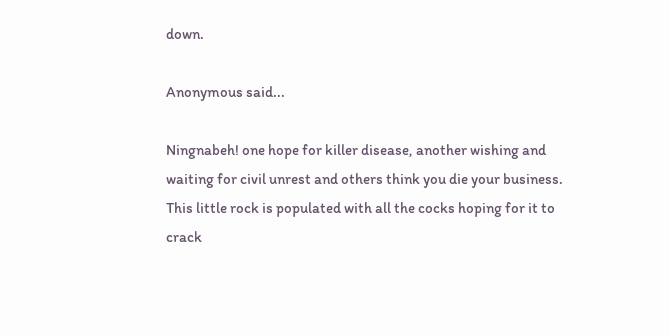down.

Anonymous said...

Ningnabeh! one hope for killer disease, another wishing and waiting for civil unrest and others think you die your business. This little rock is populated with all the cocks hoping for it to crack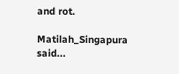and rot.

Matilah_Singapura said...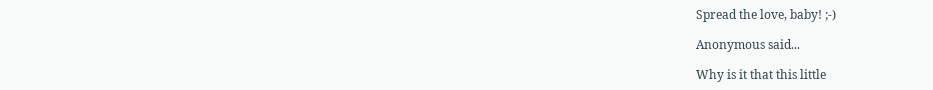Spread the love, baby! ;-)

Anonymous said...

Why is it that this little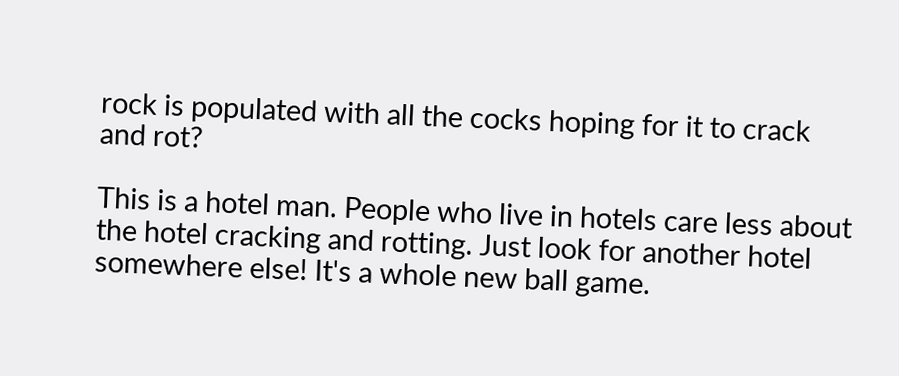rock is populated with all the cocks hoping for it to crack and rot?

This is a hotel man. People who live in hotels care less about the hotel cracking and rotting. Just look for another hotel somewhere else! It's a whole new ball game.